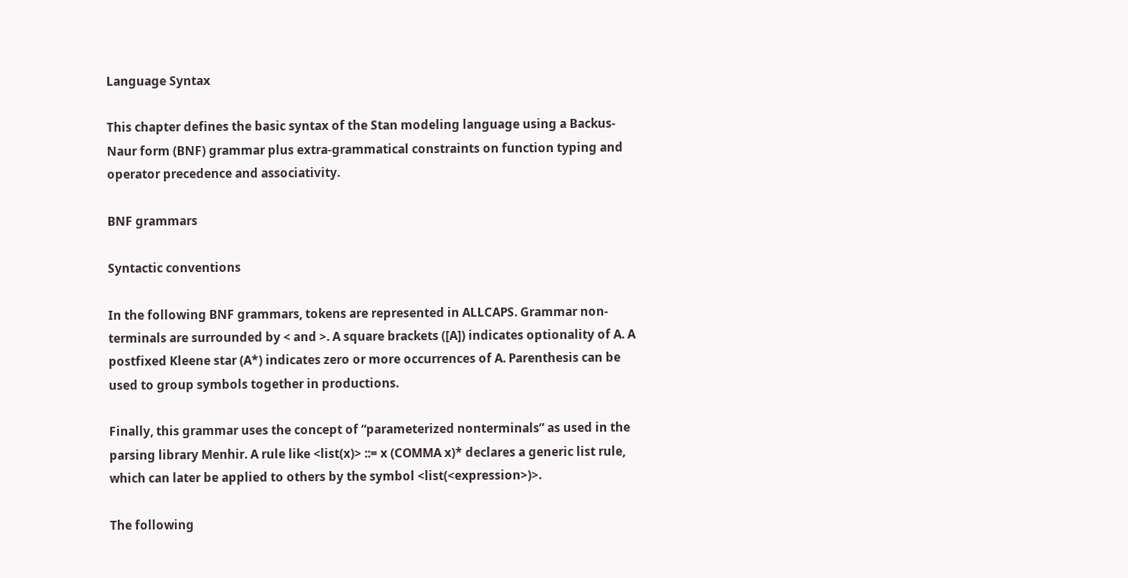Language Syntax

This chapter defines the basic syntax of the Stan modeling language using a Backus-Naur form (BNF) grammar plus extra-grammatical constraints on function typing and operator precedence and associativity.

BNF grammars

Syntactic conventions

In the following BNF grammars, tokens are represented in ALLCAPS. Grammar non-terminals are surrounded by < and >. A square brackets ([A]) indicates optionality of A. A postfixed Kleene star (A*) indicates zero or more occurrences of A. Parenthesis can be used to group symbols together in productions.

Finally, this grammar uses the concept of “parameterized nonterminals” as used in the parsing library Menhir. A rule like <list(x)> ::= x (COMMA x)* declares a generic list rule, which can later be applied to others by the symbol <list(<expression>)>.

The following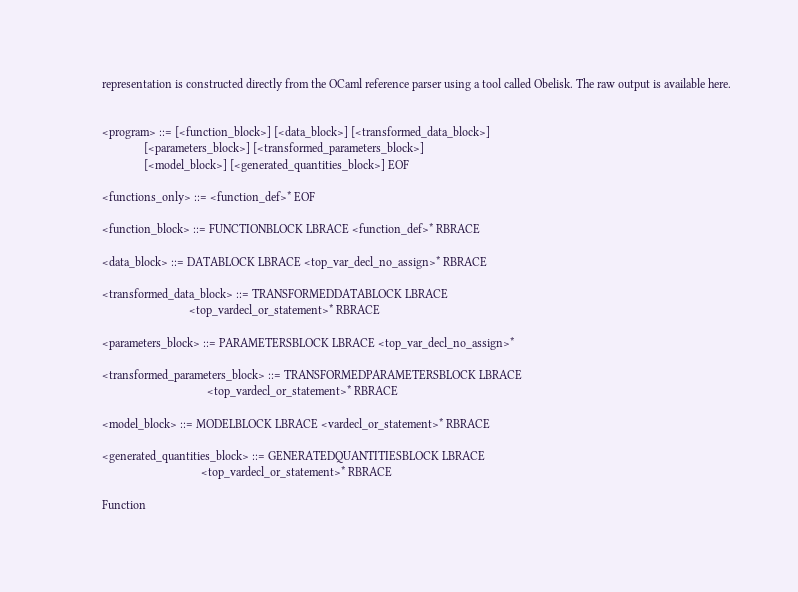representation is constructed directly from the OCaml reference parser using a tool called Obelisk. The raw output is available here.


<program> ::= [<function_block>] [<data_block>] [<transformed_data_block>]
              [<parameters_block>] [<transformed_parameters_block>]
              [<model_block>] [<generated_quantities_block>] EOF

<functions_only> ::= <function_def>* EOF

<function_block> ::= FUNCTIONBLOCK LBRACE <function_def>* RBRACE

<data_block> ::= DATABLOCK LBRACE <top_var_decl_no_assign>* RBRACE

<transformed_data_block> ::= TRANSFORMEDDATABLOCK LBRACE
                             <top_vardecl_or_statement>* RBRACE

<parameters_block> ::= PARAMETERSBLOCK LBRACE <top_var_decl_no_assign>*

<transformed_parameters_block> ::= TRANSFORMEDPARAMETERSBLOCK LBRACE
                                   <top_vardecl_or_statement>* RBRACE

<model_block> ::= MODELBLOCK LBRACE <vardecl_or_statement>* RBRACE

<generated_quantities_block> ::= GENERATEDQUANTITIESBLOCK LBRACE
                                 <top_vardecl_or_statement>* RBRACE

Function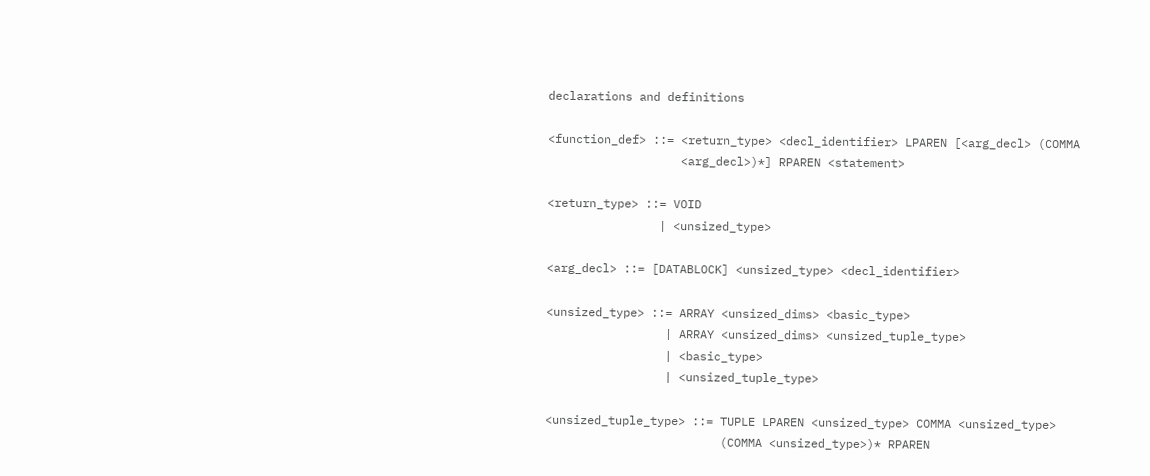declarations and definitions

<function_def> ::= <return_type> <decl_identifier> LPAREN [<arg_decl> (COMMA
                   <arg_decl>)*] RPAREN <statement>

<return_type> ::= VOID
                | <unsized_type>

<arg_decl> ::= [DATABLOCK] <unsized_type> <decl_identifier>

<unsized_type> ::= ARRAY <unsized_dims> <basic_type>
                 | ARRAY <unsized_dims> <unsized_tuple_type>
                 | <basic_type>
                 | <unsized_tuple_type>

<unsized_tuple_type> ::= TUPLE LPAREN <unsized_type> COMMA <unsized_type>
                         (COMMA <unsized_type>)* RPAREN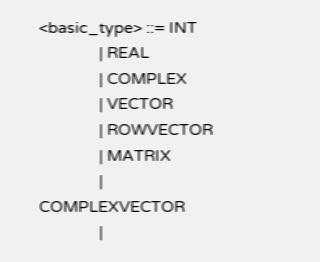<basic_type> ::= INT
               | REAL
               | COMPLEX
               | VECTOR
               | ROWVECTOR
               | MATRIX
               | COMPLEXVECTOR
               |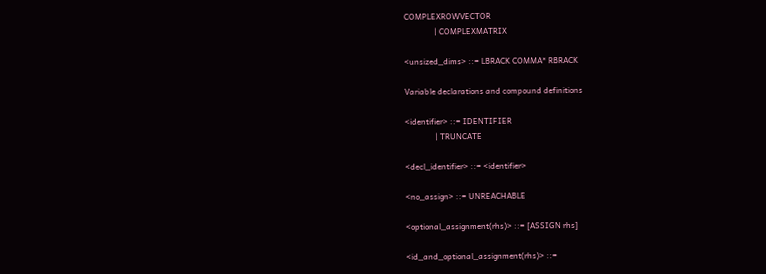COMPLEXROWVECTOR
               | COMPLEXMATRIX

<unsized_dims> ::= LBRACK COMMA* RBRACK

Variable declarations and compound definitions

<identifier> ::= IDENTIFIER
               | TRUNCATE

<decl_identifier> ::= <identifier>

<no_assign> ::= UNREACHABLE

<optional_assignment(rhs)> ::= [ASSIGN rhs]

<id_and_optional_assignment(rhs)> ::=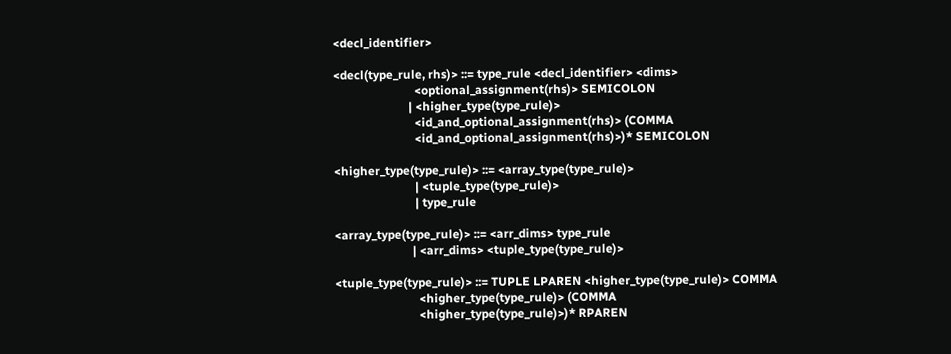<decl_identifier>

<decl(type_rule, rhs)> ::= type_rule <decl_identifier> <dims>
                           <optional_assignment(rhs)> SEMICOLON
                         | <higher_type(type_rule)>
                           <id_and_optional_assignment(rhs)> (COMMA
                           <id_and_optional_assignment(rhs)>)* SEMICOLON

<higher_type(type_rule)> ::= <array_type(type_rule)>
                           | <tuple_type(type_rule)>
                           | type_rule

<array_type(type_rule)> ::= <arr_dims> type_rule
                          | <arr_dims> <tuple_type(type_rule)>

<tuple_type(type_rule)> ::= TUPLE LPAREN <higher_type(type_rule)> COMMA
                            <higher_type(type_rule)> (COMMA
                            <higher_type(type_rule)>)* RPAREN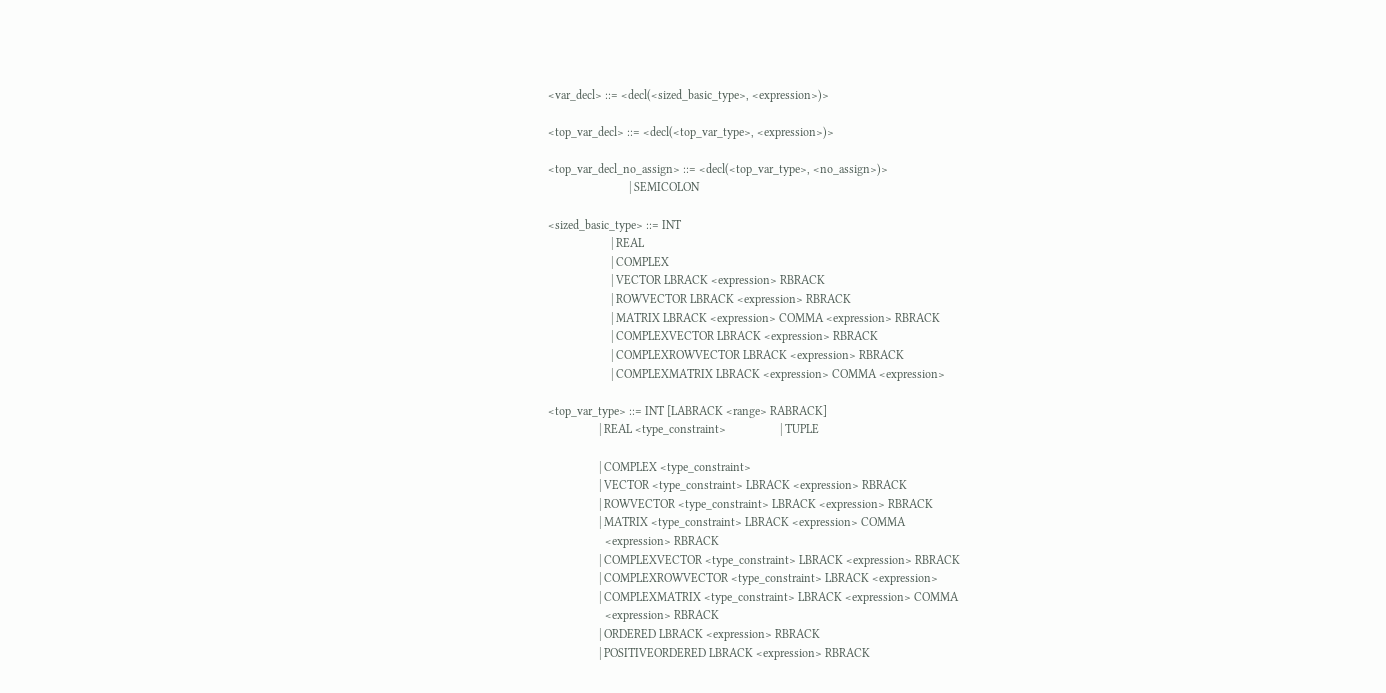<var_decl> ::= <decl(<sized_basic_type>, <expression>)>

<top_var_decl> ::= <decl(<top_var_type>, <expression>)>

<top_var_decl_no_assign> ::= <decl(<top_var_type>, <no_assign>)>
                           | SEMICOLON

<sized_basic_type> ::= INT
                     | REAL
                     | COMPLEX
                     | VECTOR LBRACK <expression> RBRACK
                     | ROWVECTOR LBRACK <expression> RBRACK
                     | MATRIX LBRACK <expression> COMMA <expression> RBRACK
                     | COMPLEXVECTOR LBRACK <expression> RBRACK
                     | COMPLEXROWVECTOR LBRACK <expression> RBRACK
                     | COMPLEXMATRIX LBRACK <expression> COMMA <expression>

<top_var_type> ::= INT [LABRACK <range> RABRACK]
                 | REAL <type_constraint>                  | TUPLE

                 | COMPLEX <type_constraint>
                 | VECTOR <type_constraint> LBRACK <expression> RBRACK
                 | ROWVECTOR <type_constraint> LBRACK <expression> RBRACK
                 | MATRIX <type_constraint> LBRACK <expression> COMMA
                   <expression> RBRACK
                 | COMPLEXVECTOR <type_constraint> LBRACK <expression> RBRACK
                 | COMPLEXROWVECTOR <type_constraint> LBRACK <expression>
                 | COMPLEXMATRIX <type_constraint> LBRACK <expression> COMMA
                   <expression> RBRACK
                 | ORDERED LBRACK <expression> RBRACK
                 | POSITIVEORDERED LBRACK <expression> RBRACK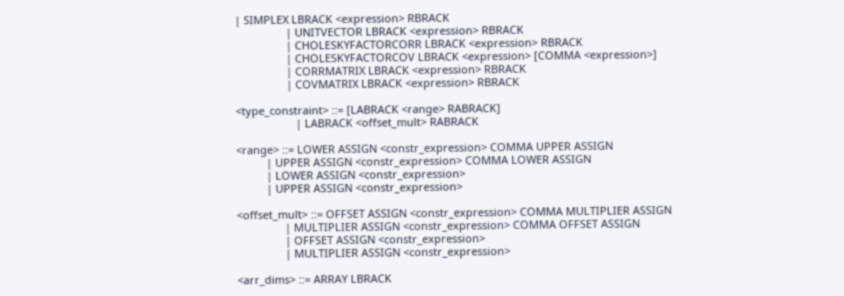| SIMPLEX LBRACK <expression> RBRACK
                 | UNITVECTOR LBRACK <expression> RBRACK
                 | CHOLESKYFACTORCORR LBRACK <expression> RBRACK
                 | CHOLESKYFACTORCOV LBRACK <expression> [COMMA <expression>]
                 | CORRMATRIX LBRACK <expression> RBRACK
                 | COVMATRIX LBRACK <expression> RBRACK

<type_constraint> ::= [LABRACK <range> RABRACK]
                    | LABRACK <offset_mult> RABRACK

<range> ::= LOWER ASSIGN <constr_expression> COMMA UPPER ASSIGN
          | UPPER ASSIGN <constr_expression> COMMA LOWER ASSIGN
          | LOWER ASSIGN <constr_expression>
          | UPPER ASSIGN <constr_expression>

<offset_mult> ::= OFFSET ASSIGN <constr_expression> COMMA MULTIPLIER ASSIGN
                | MULTIPLIER ASSIGN <constr_expression> COMMA OFFSET ASSIGN
                | OFFSET ASSIGN <constr_expression>
                | MULTIPLIER ASSIGN <constr_expression>

<arr_dims> ::= ARRAY LBRACK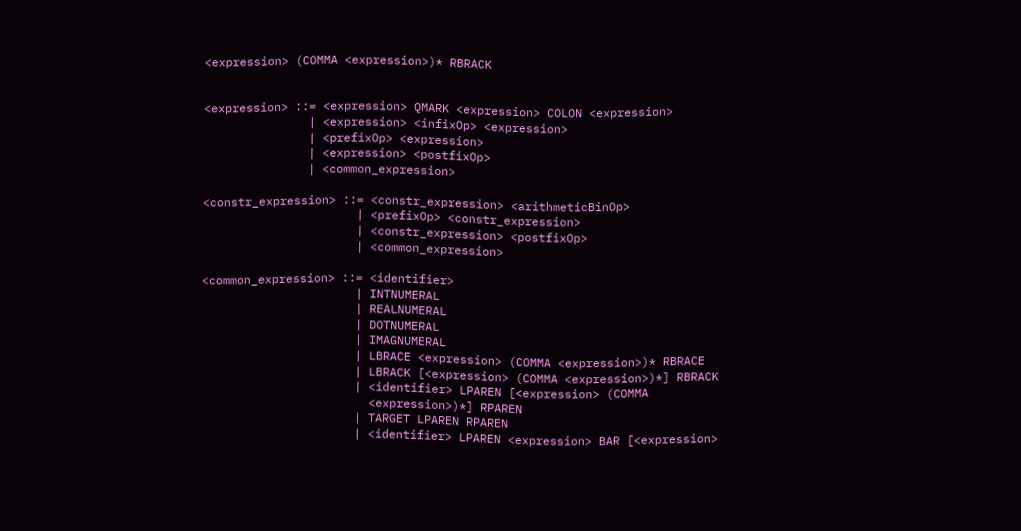<expression> (COMMA <expression>)* RBRACK


<expression> ::= <expression> QMARK <expression> COLON <expression>
               | <expression> <infixOp> <expression>
               | <prefixOp> <expression>
               | <expression> <postfixOp>
               | <common_expression>

<constr_expression> ::= <constr_expression> <arithmeticBinOp>
                      | <prefixOp> <constr_expression>
                      | <constr_expression> <postfixOp>
                      | <common_expression>

<common_expression> ::= <identifier>
                      | INTNUMERAL
                      | REALNUMERAL
                      | DOTNUMERAL
                      | IMAGNUMERAL
                      | LBRACE <expression> (COMMA <expression>)* RBRACE
                      | LBRACK [<expression> (COMMA <expression>)*] RBRACK
                      | <identifier> LPAREN [<expression> (COMMA
                        <expression>)*] RPAREN
                      | TARGET LPAREN RPAREN
                      | <identifier> LPAREN <expression> BAR [<expression>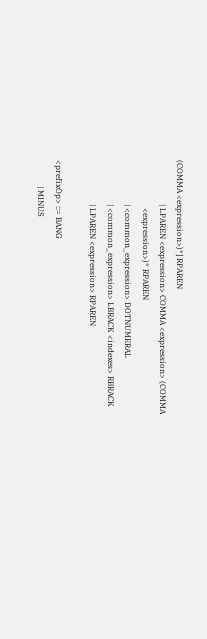(COMMA <expression>)*] RPAREN
                      | LPAREN <expression> COMMA <expression> (COMMA
                        <expression>)* RPAREN
                      | <common_expression> DOTNUMERAL
                      | <common_expression> LBRACK <indexes> RBRACK
                      | LPAREN <expression> RPAREN

<prefixOp> ::= BANG
             | MINUS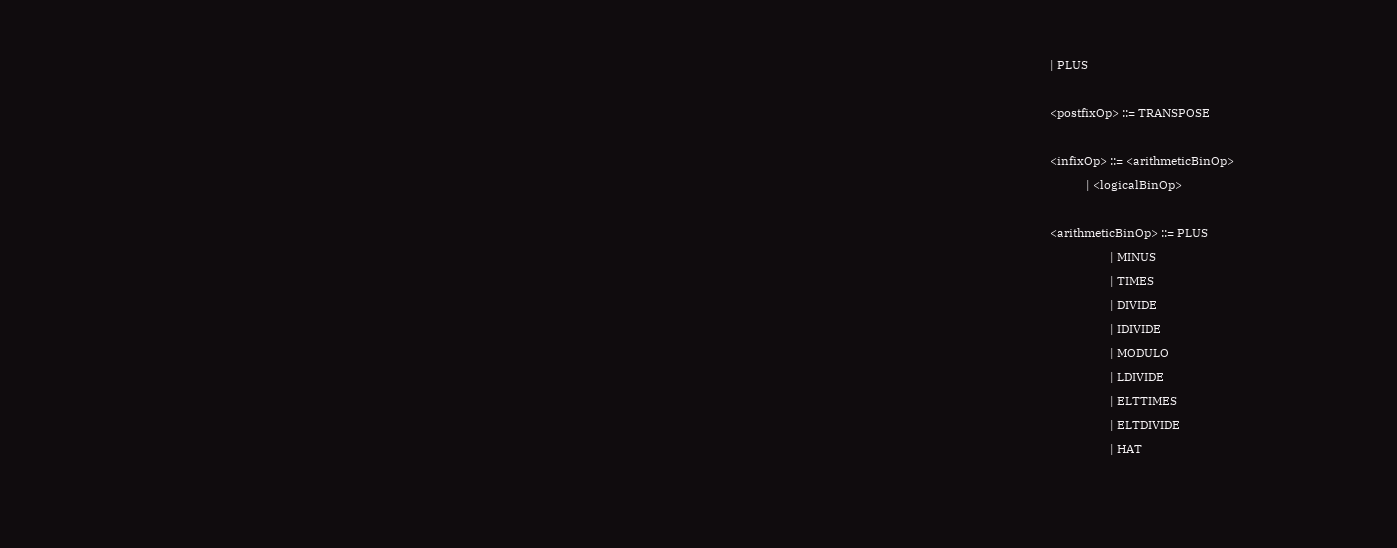| PLUS

<postfixOp> ::= TRANSPOSE

<infixOp> ::= <arithmeticBinOp>
            | <logicalBinOp>

<arithmeticBinOp> ::= PLUS
                    | MINUS
                    | TIMES
                    | DIVIDE
                    | IDIVIDE
                    | MODULO
                    | LDIVIDE
                    | ELTTIMES
                    | ELTDIVIDE
                    | HAT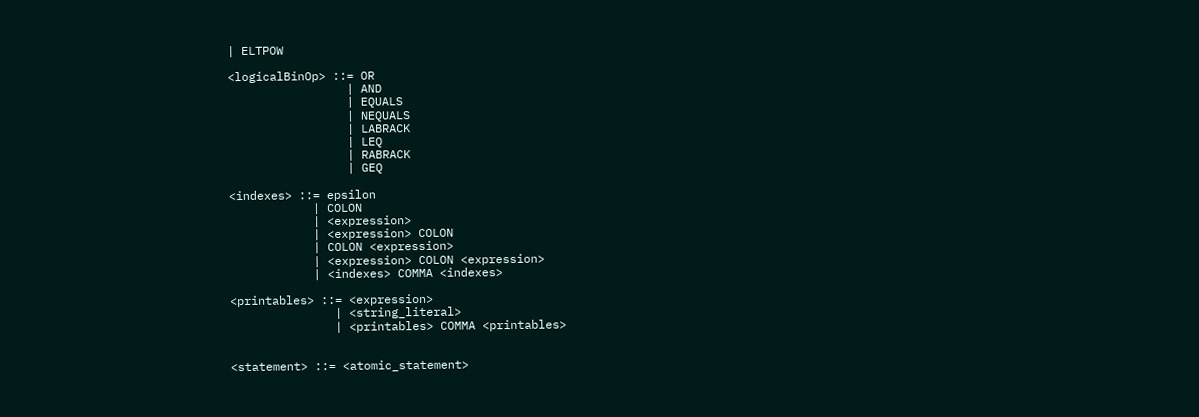| ELTPOW

<logicalBinOp> ::= OR
                 | AND
                 | EQUALS
                 | NEQUALS
                 | LABRACK
                 | LEQ
                 | RABRACK
                 | GEQ

<indexes> ::= epsilon
            | COLON
            | <expression>
            | <expression> COLON
            | COLON <expression>
            | <expression> COLON <expression>
            | <indexes> COMMA <indexes>

<printables> ::= <expression>
               | <string_literal>
               | <printables> COMMA <printables>


<statement> ::= <atomic_statement>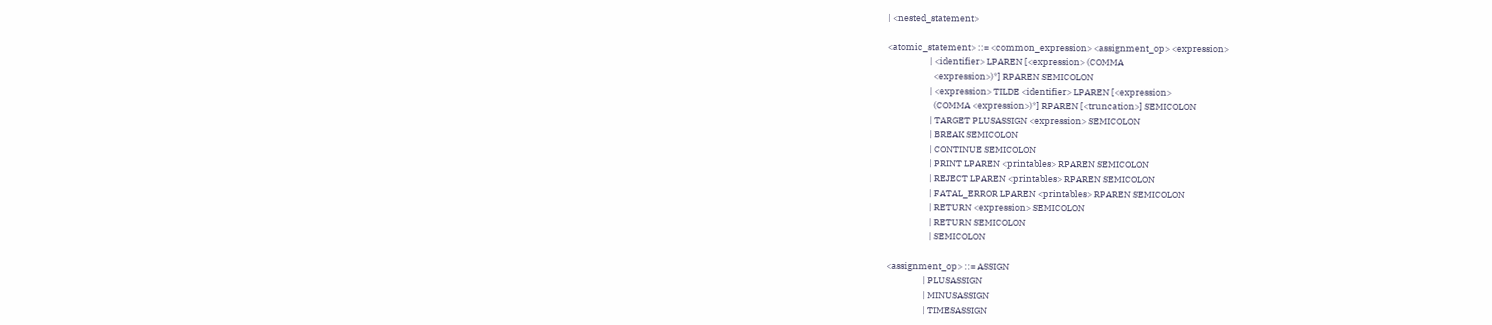| <nested_statement>

<atomic_statement> ::= <common_expression> <assignment_op> <expression>
                     | <identifier> LPAREN [<expression> (COMMA
                       <expression>)*] RPAREN SEMICOLON
                     | <expression> TILDE <identifier> LPAREN [<expression>
                       (COMMA <expression>)*] RPAREN [<truncation>] SEMICOLON
                     | TARGET PLUSASSIGN <expression> SEMICOLON
                     | BREAK SEMICOLON
                     | CONTINUE SEMICOLON
                     | PRINT LPAREN <printables> RPAREN SEMICOLON
                     | REJECT LPAREN <printables> RPAREN SEMICOLON
                     | FATAL_ERROR LPAREN <printables> RPAREN SEMICOLON
                     | RETURN <expression> SEMICOLON
                     | RETURN SEMICOLON
                     | SEMICOLON

<assignment_op> ::= ASSIGN
                  | PLUSASSIGN
                  | MINUSASSIGN
                  | TIMESASSIGN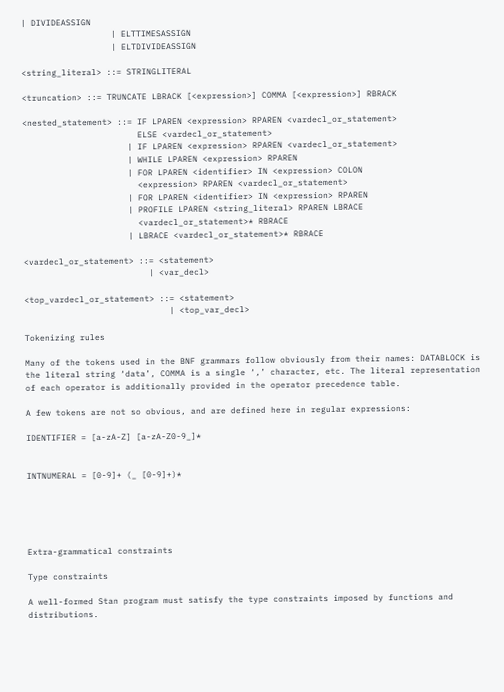| DIVIDEASSIGN
                  | ELTTIMESASSIGN
                  | ELTDIVIDEASSIGN

<string_literal> ::= STRINGLITERAL

<truncation> ::= TRUNCATE LBRACK [<expression>] COMMA [<expression>] RBRACK

<nested_statement> ::= IF LPAREN <expression> RPAREN <vardecl_or_statement>
                       ELSE <vardecl_or_statement>
                     | IF LPAREN <expression> RPAREN <vardecl_or_statement>
                     | WHILE LPAREN <expression> RPAREN
                     | FOR LPAREN <identifier> IN <expression> COLON
                       <expression> RPAREN <vardecl_or_statement>
                     | FOR LPAREN <identifier> IN <expression> RPAREN
                     | PROFILE LPAREN <string_literal> RPAREN LBRACE
                       <vardecl_or_statement>* RBRACE
                     | LBRACE <vardecl_or_statement>* RBRACE

<vardecl_or_statement> ::= <statement>
                         | <var_decl>

<top_vardecl_or_statement> ::= <statement>
                             | <top_var_decl>

Tokenizing rules

Many of the tokens used in the BNF grammars follow obviously from their names: DATABLOCK is the literal string ‘data’, COMMA is a single ‘,’ character, etc. The literal representation of each operator is additionally provided in the operator precedence table.

A few tokens are not so obvious, and are defined here in regular expressions:

IDENTIFIER = [a-zA-Z] [a-zA-Z0-9_]*


INTNUMERAL = [0-9]+ (_ [0-9]+)*





Extra-grammatical constraints

Type constraints

A well-formed Stan program must satisfy the type constraints imposed by functions and distributions.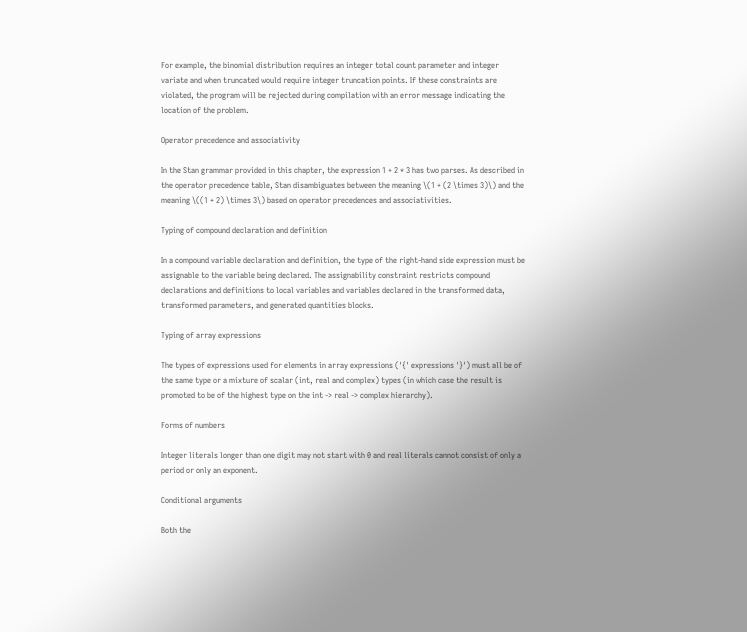For example, the binomial distribution requires an integer total count parameter and integer variate and when truncated would require integer truncation points. If these constraints are violated, the program will be rejected during compilation with an error message indicating the location of the problem.

Operator precedence and associativity

In the Stan grammar provided in this chapter, the expression 1 + 2 * 3 has two parses. As described in the operator precedence table, Stan disambiguates between the meaning \(1 + (2 \times 3)\) and the meaning \((1 + 2) \times 3\) based on operator precedences and associativities.

Typing of compound declaration and definition

In a compound variable declaration and definition, the type of the right-hand side expression must be assignable to the variable being declared. The assignability constraint restricts compound declarations and definitions to local variables and variables declared in the transformed data, transformed parameters, and generated quantities blocks.

Typing of array expressions

The types of expressions used for elements in array expressions ('{' expressions '}') must all be of the same type or a mixture of scalar (int, real and complex) types (in which case the result is promoted to be of the highest type on the int -> real -> complex hierarchy).

Forms of numbers

Integer literals longer than one digit may not start with 0 and real literals cannot consist of only a period or only an exponent.

Conditional arguments

Both the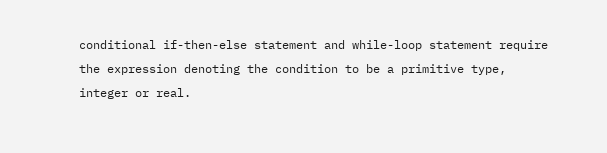conditional if-then-else statement and while-loop statement require the expression denoting the condition to be a primitive type, integer or real.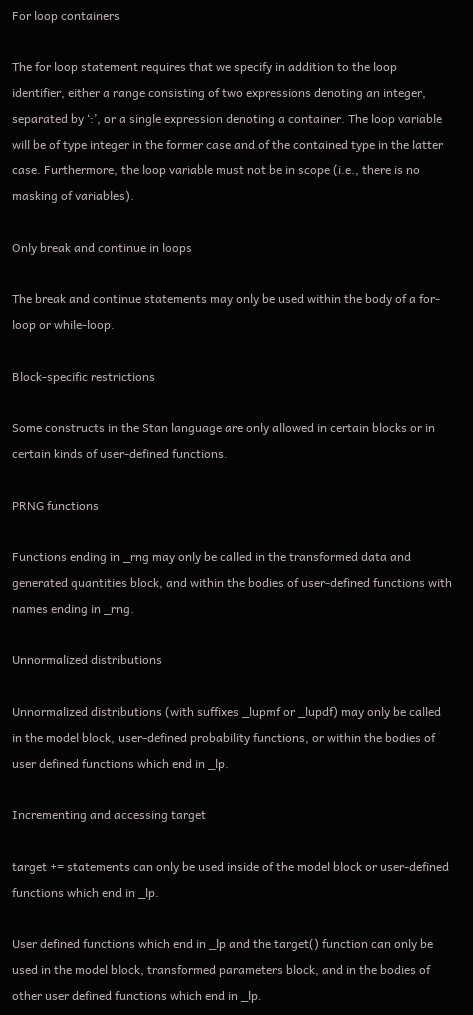For loop containers

The for loop statement requires that we specify in addition to the loop identifier, either a range consisting of two expressions denoting an integer, separated by ‘:’, or a single expression denoting a container. The loop variable will be of type integer in the former case and of the contained type in the latter case. Furthermore, the loop variable must not be in scope (i.e., there is no masking of variables).

Only break and continue in loops

The break and continue statements may only be used within the body of a for-loop or while-loop.

Block-specific restrictions

Some constructs in the Stan language are only allowed in certain blocks or in certain kinds of user-defined functions.

PRNG functions

Functions ending in _rng may only be called in the transformed data and generated quantities block, and within the bodies of user-defined functions with names ending in _rng.

Unnormalized distributions

Unnormalized distributions (with suffixes _lupmf or _lupdf) may only be called in the model block, user-defined probability functions, or within the bodies of user defined functions which end in _lp.

Incrementing and accessing target

target += statements can only be used inside of the model block or user-defined functions which end in _lp.

User defined functions which end in _lp and the target() function can only be used in the model block, transformed parameters block, and in the bodies of other user defined functions which end in _lp.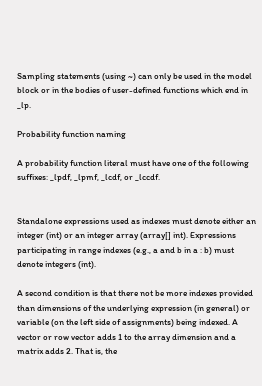Sampling statements (using ~) can only be used in the model block or in the bodies of user-defined functions which end in _lp.

Probability function naming

A probability function literal must have one of the following suffixes: _lpdf, _lpmf, _lcdf, or _lccdf.


Standalone expressions used as indexes must denote either an integer (int) or an integer array (array[] int). Expressions participating in range indexes (e.g., a and b in a : b) must denote integers (int).

A second condition is that there not be more indexes provided than dimensions of the underlying expression (in general) or variable (on the left side of assignments) being indexed. A vector or row vector adds 1 to the array dimension and a matrix adds 2. That is, the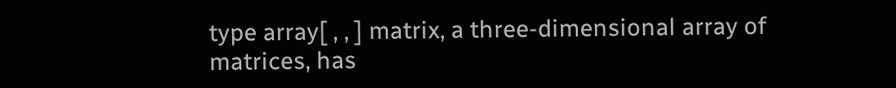type array[ , , ] matrix, a three-dimensional array of matrices, has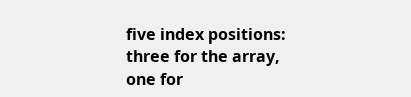five index positions: three for the array, one for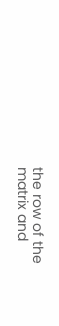the row of the matrix and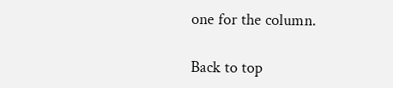one for the column.

Back to top